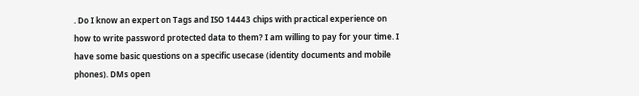. Do I know an expert on Tags and ISO 14443 chips with practical experience on how to write password protected data to them? I am willing to pay for your time. I have some basic questions on a specific usecase (identity documents and mobile phones). DMs open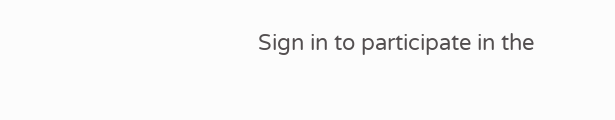Sign in to participate in the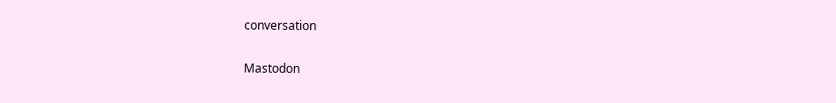conversation

Mastodon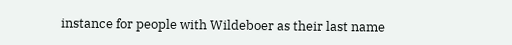instance for people with Wildeboer as their last name